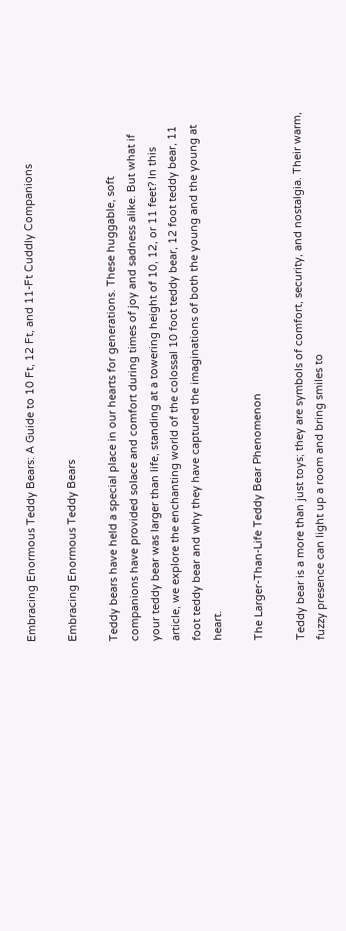Embracing Enormous Teddy Bears: A Guide to 10 Ft, 12 Ft, and 11-Ft Cuddly Companions

Embracing Enormous Teddy Bears

Teddy bears have held a special place in our hearts for generations. These huggable, soft companions have provided solace and comfort during times of joy and sadness alike. But what if your teddy bear was larger than life, standing at a towering height of 10, 12, or 11 feet? In this article, we explore the enchanting world of the colossal 10 foot teddy bear, 12 foot teddy bear, 11 foot teddy bear and why they have captured the imaginations of both the young and the young at heart.

The Larger-Than-Life Teddy Bear Phenomenon

Teddy bear is a more than just toys; they are symbols of comfort, security, and nostalgia. Their warm, fuzzy presence can light up a room and bring smiles to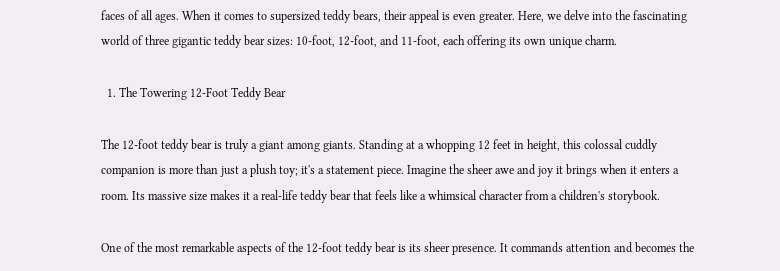faces of all ages. When it comes to supersized teddy bears, their appeal is even greater. Here, we delve into the fascinating world of three gigantic teddy bear sizes: 10-foot, 12-foot, and 11-foot, each offering its own unique charm.

  1. The Towering 12-Foot Teddy Bear

The 12-foot teddy bear is truly a giant among giants. Standing at a whopping 12 feet in height, this colossal cuddly companion is more than just a plush toy; it's a statement piece. Imagine the sheer awe and joy it brings when it enters a room. Its massive size makes it a real-life teddy bear that feels like a whimsical character from a children's storybook.

One of the most remarkable aspects of the 12-foot teddy bear is its sheer presence. It commands attention and becomes the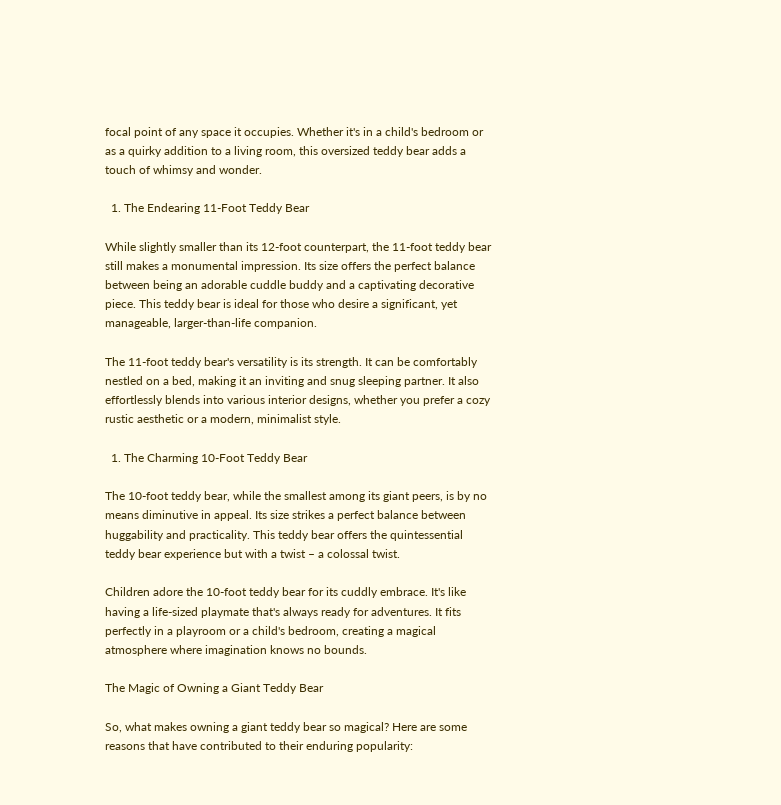focal point of any space it occupies. Whether it's in a child's bedroom or as a quirky addition to a living room, this oversized teddy bear adds a touch of whimsy and wonder.

  1. The Endearing 11-Foot Teddy Bear

While slightly smaller than its 12-foot counterpart, the 11-foot teddy bear still makes a monumental impression. Its size offers the perfect balance between being an adorable cuddle buddy and a captivating decorative piece. This teddy bear is ideal for those who desire a significant, yet manageable, larger-than-life companion.

The 11-foot teddy bear's versatility is its strength. It can be comfortably nestled on a bed, making it an inviting and snug sleeping partner. It also effortlessly blends into various interior designs, whether you prefer a cozy rustic aesthetic or a modern, minimalist style.

  1. The Charming 10-Foot Teddy Bear

The 10-foot teddy bear, while the smallest among its giant peers, is by no means diminutive in appeal. Its size strikes a perfect balance between huggability and practicality. This teddy bear offers the quintessential teddy bear experience but with a twist – a colossal twist.

Children adore the 10-foot teddy bear for its cuddly embrace. It's like having a life-sized playmate that's always ready for adventures. It fits perfectly in a playroom or a child's bedroom, creating a magical atmosphere where imagination knows no bounds.

The Magic of Owning a Giant Teddy Bear

So, what makes owning a giant teddy bear so magical? Here are some reasons that have contributed to their enduring popularity: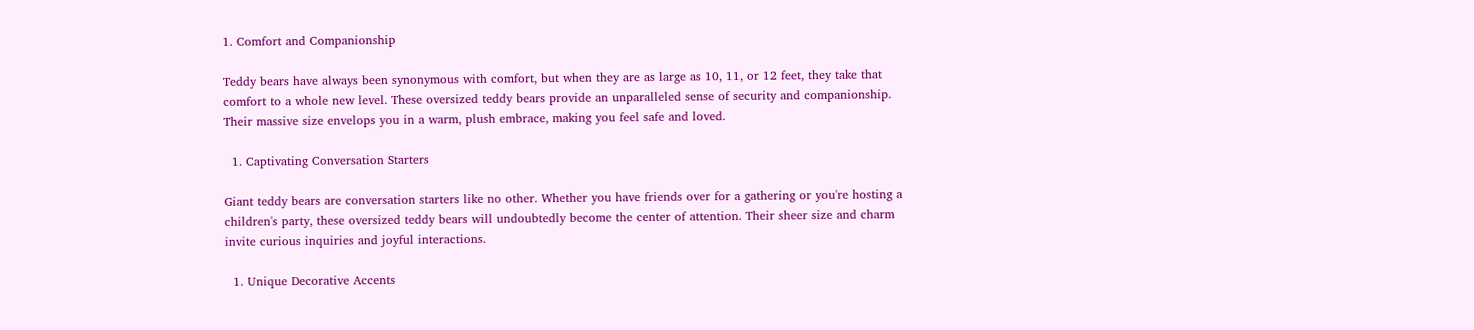1. Comfort and Companionship

Teddy bears have always been synonymous with comfort, but when they are as large as 10, 11, or 12 feet, they take that comfort to a whole new level. These oversized teddy bears provide an unparalleled sense of security and companionship. Their massive size envelops you in a warm, plush embrace, making you feel safe and loved.

  1. Captivating Conversation Starters

Giant teddy bears are conversation starters like no other. Whether you have friends over for a gathering or you're hosting a children's party, these oversized teddy bears will undoubtedly become the center of attention. Their sheer size and charm invite curious inquiries and joyful interactions.

  1. Unique Decorative Accents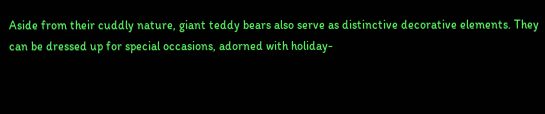Aside from their cuddly nature, giant teddy bears also serve as distinctive decorative elements. They can be dressed up for special occasions, adorned with holiday-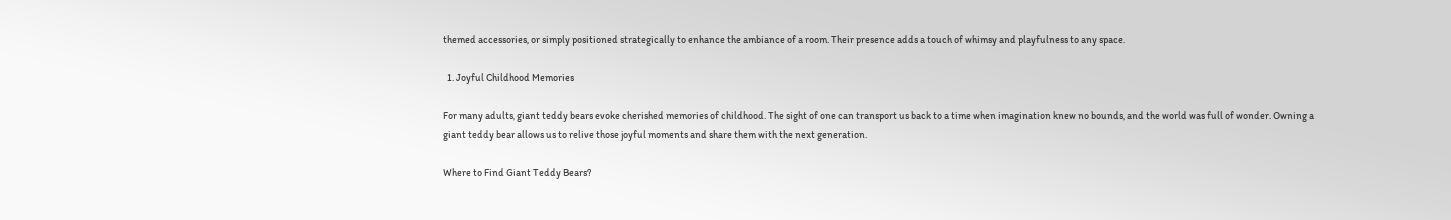themed accessories, or simply positioned strategically to enhance the ambiance of a room. Their presence adds a touch of whimsy and playfulness to any space.

  1. Joyful Childhood Memories

For many adults, giant teddy bears evoke cherished memories of childhood. The sight of one can transport us back to a time when imagination knew no bounds, and the world was full of wonder. Owning a giant teddy bear allows us to relive those joyful moments and share them with the next generation.

Where to Find Giant Teddy Bears?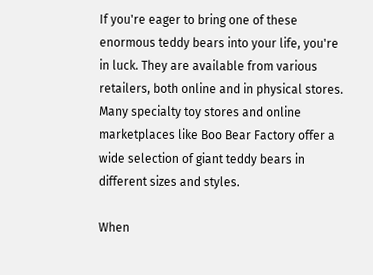If you're eager to bring one of these enormous teddy bears into your life, you're in luck. They are available from various retailers, both online and in physical stores. Many specialty toy stores and online marketplaces like Boo Bear Factory offer a wide selection of giant teddy bears in different sizes and styles.

When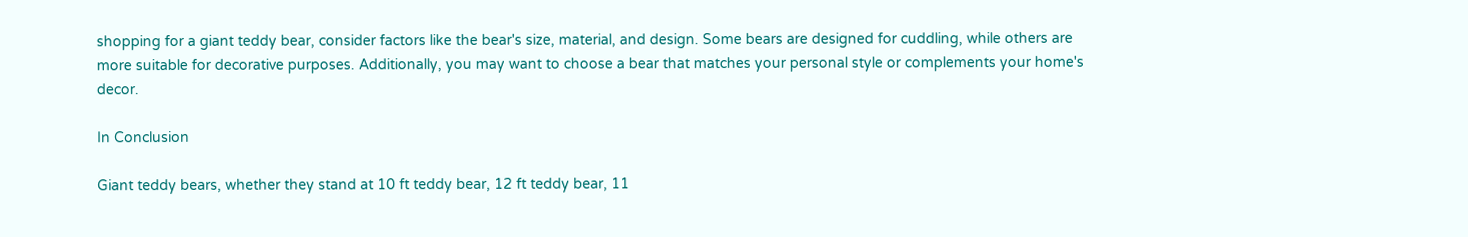shopping for a giant teddy bear, consider factors like the bear's size, material, and design. Some bears are designed for cuddling, while others are more suitable for decorative purposes. Additionally, you may want to choose a bear that matches your personal style or complements your home's decor.

In Conclusion

Giant teddy bears, whether they stand at 10 ft teddy bear, 12 ft teddy bear, 11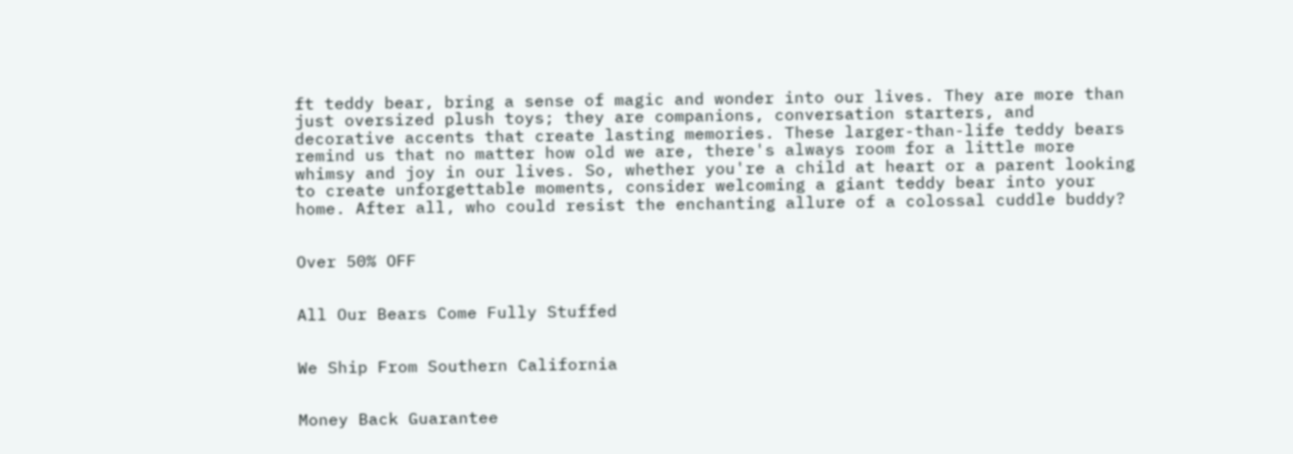ft teddy bear, bring a sense of magic and wonder into our lives. They are more than just oversized plush toys; they are companions, conversation starters, and decorative accents that create lasting memories. These larger-than-life teddy bears remind us that no matter how old we are, there's always room for a little more whimsy and joy in our lives. So, whether you're a child at heart or a parent looking to create unforgettable moments, consider welcoming a giant teddy bear into your home. After all, who could resist the enchanting allure of a colossal cuddle buddy?


Over 50% OFF


All Our Bears Come Fully Stuffed


We Ship From Southern California


Money Back Guarantee